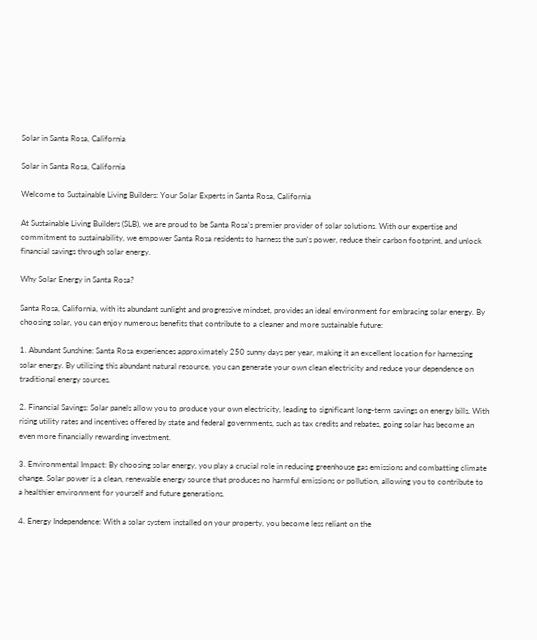Solar in Santa Rosa, California

Solar in Santa Rosa, California

Welcome to Sustainable Living Builders: Your Solar Experts in Santa Rosa, California

At Sustainable Living Builders (SLB), we are proud to be Santa Rosa's premier provider of solar solutions. With our expertise and commitment to sustainability, we empower Santa Rosa residents to harness the sun's power, reduce their carbon footprint, and unlock financial savings through solar energy.

Why Solar Energy in Santa Rosa?

Santa Rosa, California, with its abundant sunlight and progressive mindset, provides an ideal environment for embracing solar energy. By choosing solar, you can enjoy numerous benefits that contribute to a cleaner and more sustainable future:

1. Abundant Sunshine: Santa Rosa experiences approximately 250 sunny days per year, making it an excellent location for harnessing solar energy. By utilizing this abundant natural resource, you can generate your own clean electricity and reduce your dependence on traditional energy sources.

2. Financial Savings: Solar panels allow you to produce your own electricity, leading to significant long-term savings on energy bills. With rising utility rates and incentives offered by state and federal governments, such as tax credits and rebates, going solar has become an even more financially rewarding investment.

3. Environmental Impact: By choosing solar energy, you play a crucial role in reducing greenhouse gas emissions and combatting climate change. Solar power is a clean, renewable energy source that produces no harmful emissions or pollution, allowing you to contribute to a healthier environment for yourself and future generations.

4. Energy Independence: With a solar system installed on your property, you become less reliant on the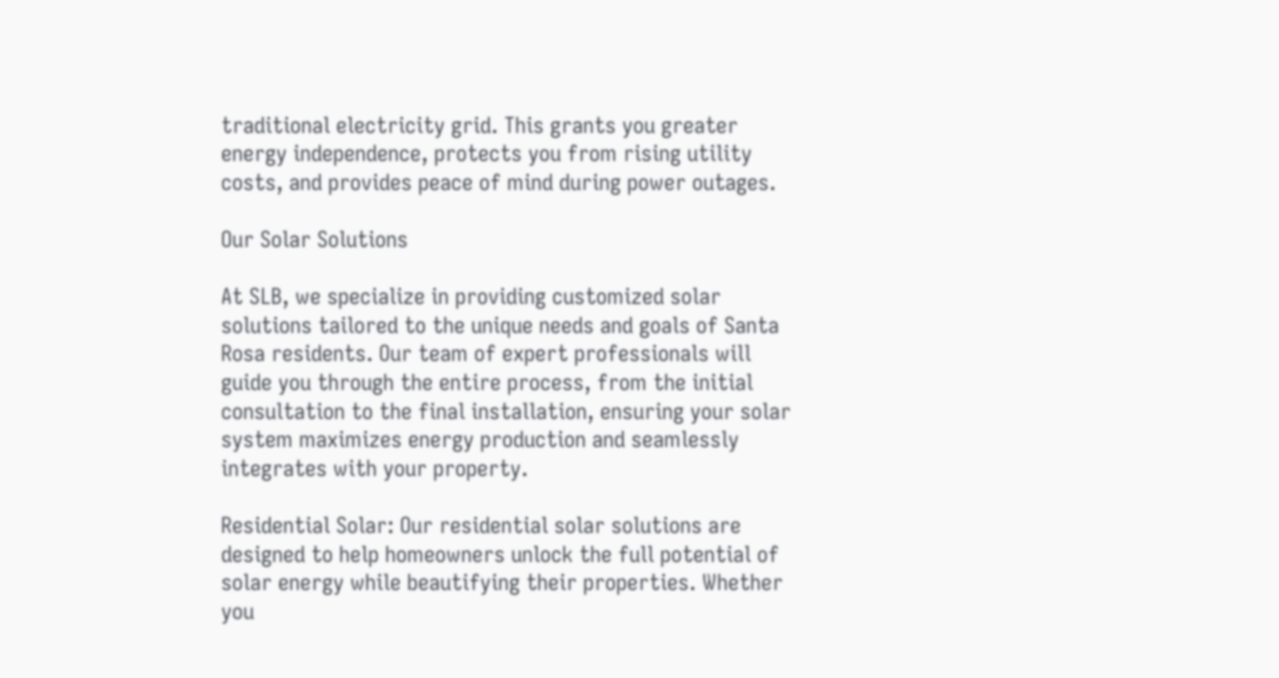traditional electricity grid. This grants you greater energy independence, protects you from rising utility costs, and provides peace of mind during power outages.

Our Solar Solutions

At SLB, we specialize in providing customized solar solutions tailored to the unique needs and goals of Santa Rosa residents. Our team of expert professionals will guide you through the entire process, from the initial consultation to the final installation, ensuring your solar system maximizes energy production and seamlessly integrates with your property.

Residential Solar: Our residential solar solutions are designed to help homeowners unlock the full potential of solar energy while beautifying their properties. Whether you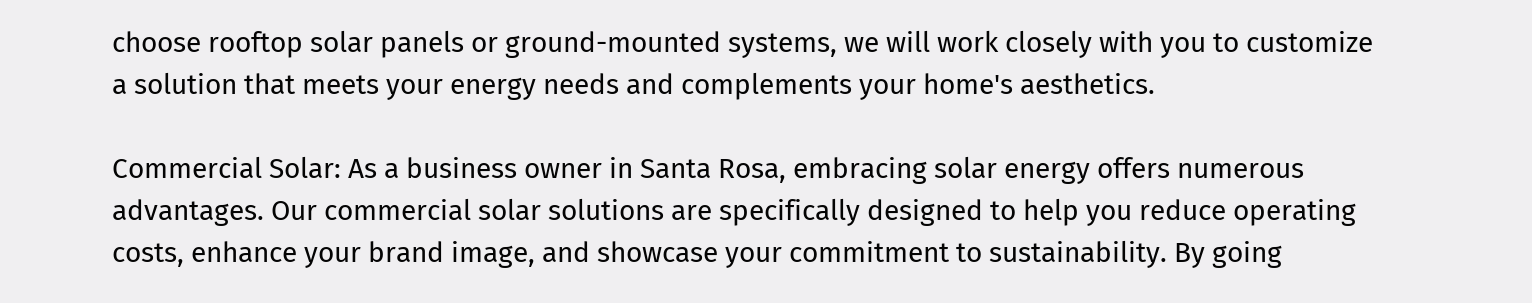choose rooftop solar panels or ground-mounted systems, we will work closely with you to customize a solution that meets your energy needs and complements your home's aesthetics.

Commercial Solar: As a business owner in Santa Rosa, embracing solar energy offers numerous advantages. Our commercial solar solutions are specifically designed to help you reduce operating costs, enhance your brand image, and showcase your commitment to sustainability. By going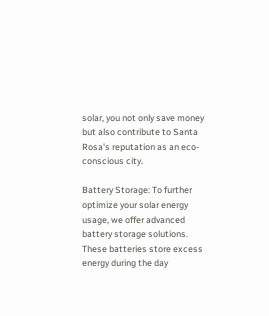solar, you not only save money but also contribute to Santa Rosa's reputation as an eco-conscious city.

Battery Storage: To further optimize your solar energy usage, we offer advanced battery storage solutions. These batteries store excess energy during the day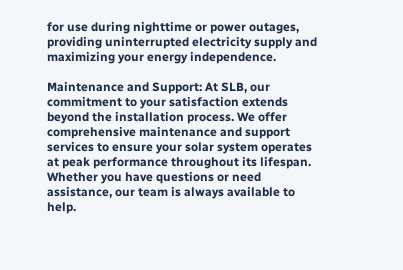for use during nighttime or power outages, providing uninterrupted electricity supply and maximizing your energy independence.

Maintenance and Support: At SLB, our commitment to your satisfaction extends beyond the installation process. We offer comprehensive maintenance and support services to ensure your solar system operates at peak performance throughout its lifespan. Whether you have questions or need assistance, our team is always available to help.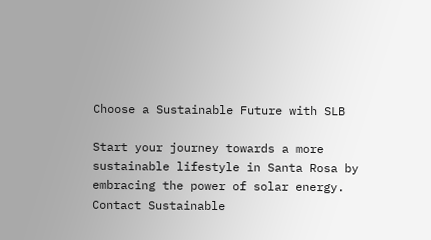Choose a Sustainable Future with SLB

Start your journey towards a more sustainable lifestyle in Santa Rosa by embracing the power of solar energy. Contact Sustainable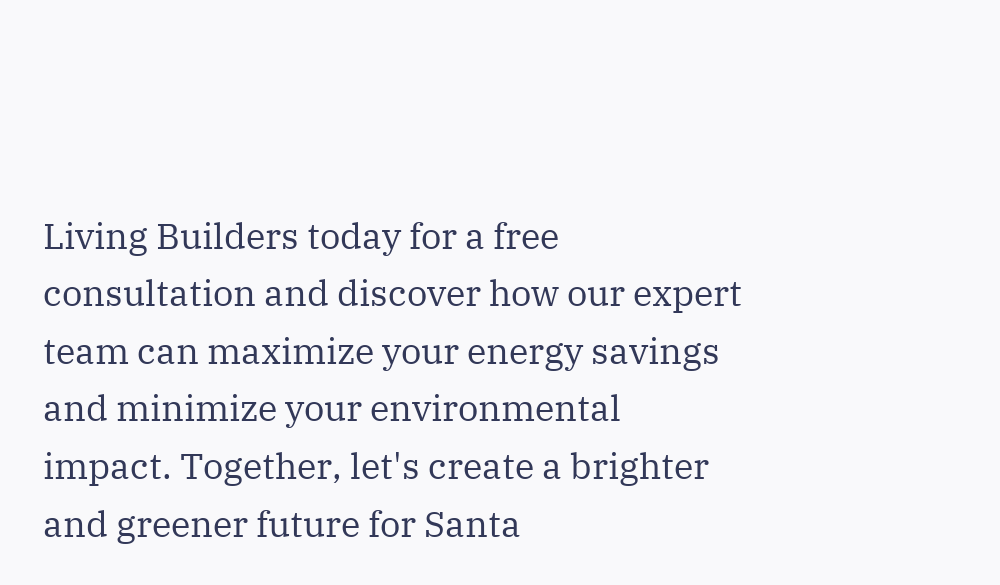Living Builders today for a free consultation and discover how our expert team can maximize your energy savings and minimize your environmental impact. Together, let's create a brighter and greener future for Santa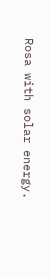Rosa with solar energy.